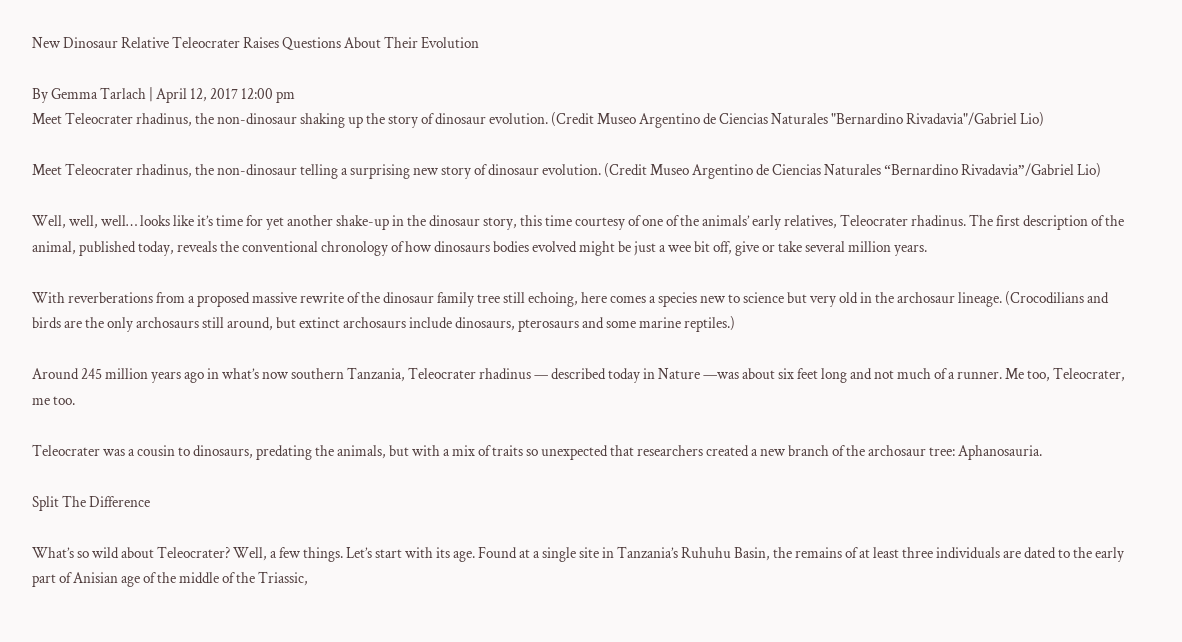New Dinosaur Relative Teleocrater Raises Questions About Their Evolution

By Gemma Tarlach | April 12, 2017 12:00 pm
Meet Teleocrater rhadinus, the non-dinosaur shaking up the story of dinosaur evolution. (Credit Museo Argentino de Ciencias Naturales "Bernardino Rivadavia"/Gabriel Lio)

Meet Teleocrater rhadinus, the non-dinosaur telling a surprising new story of dinosaur evolution. (Credit Museo Argentino de Ciencias Naturales “Bernardino Rivadavia”/Gabriel Lio)

Well, well, well… looks like it’s time for yet another shake-up in the dinosaur story, this time courtesy of one of the animals’ early relatives, Teleocrater rhadinus. The first description of the animal, published today, reveals the conventional chronology of how dinosaurs bodies evolved might be just a wee bit off, give or take several million years.

With reverberations from a proposed massive rewrite of the dinosaur family tree still echoing, here comes a species new to science but very old in the archosaur lineage. (Crocodilians and birds are the only archosaurs still around, but extinct archosaurs include dinosaurs, pterosaurs and some marine reptiles.)

Around 245 million years ago in what’s now southern Tanzania, Teleocrater rhadinus — described today in Nature —was about six feet long and not much of a runner. Me too, Teleocrater, me too.

Teleocrater was a cousin to dinosaurs, predating the animals, but with a mix of traits so unexpected that researchers created a new branch of the archosaur tree: Aphanosauria.

Split The Difference

What’s so wild about Teleocrater? Well, a few things. Let’s start with its age. Found at a single site in Tanzania’s Ruhuhu Basin, the remains of at least three individuals are dated to the early part of Anisian age of the middle of the Triassic,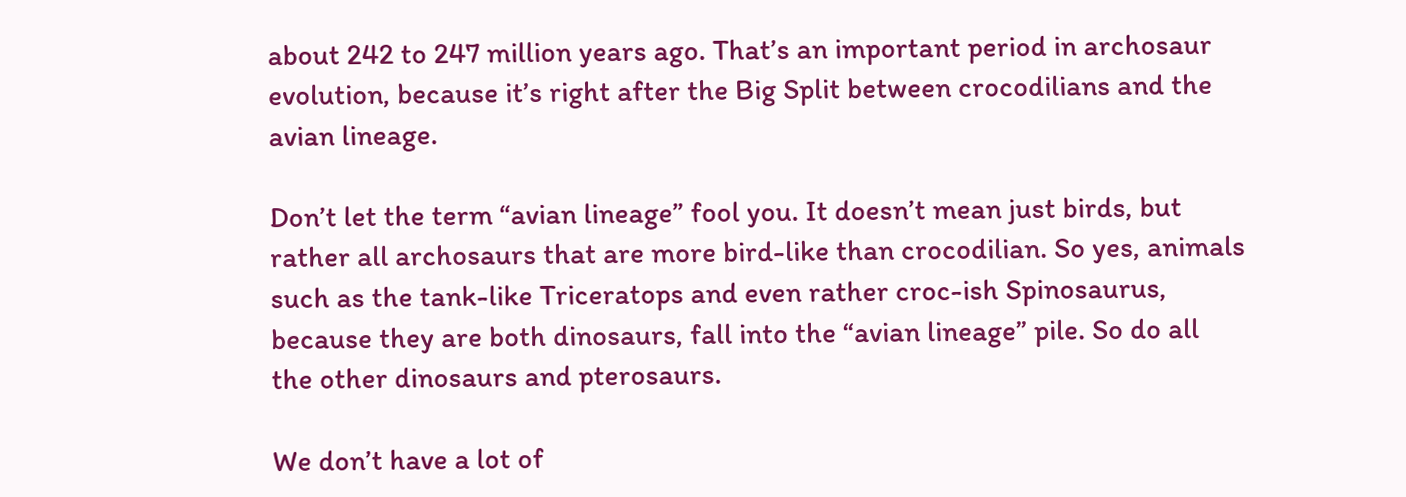about 242 to 247 million years ago. That’s an important period in archosaur evolution, because it’s right after the Big Split between crocodilians and the avian lineage.

Don’t let the term “avian lineage” fool you. It doesn’t mean just birds, but rather all archosaurs that are more bird-like than crocodilian. So yes, animals such as the tank-like Triceratops and even rather croc-ish Spinosaurus, because they are both dinosaurs, fall into the “avian lineage” pile. So do all the other dinosaurs and pterosaurs.

We don’t have a lot of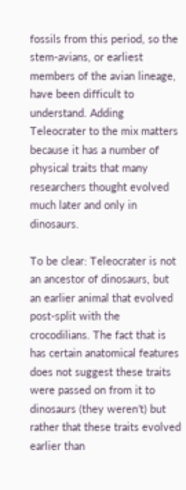fossils from this period, so the stem-avians, or earliest members of the avian lineage, have been difficult to understand. Adding Teleocrater to the mix matters because it has a number of physical traits that many researchers thought evolved much later and only in dinosaurs.

To be clear: Teleocrater is not an ancestor of dinosaurs, but an earlier animal that evolved post-split with the crocodilians. The fact that is has certain anatomical features does not suggest these traits were passed on from it to dinosaurs (they weren’t) but rather that these traits evolved earlier than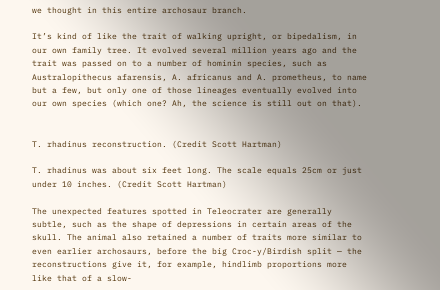we thought in this entire archosaur branch.

It’s kind of like the trait of walking upright, or bipedalism, in our own family tree. It evolved several million years ago and the trait was passed on to a number of hominin species, such as Australopithecus afarensis, A. africanus and A. prometheus, to name but a few, but only one of those lineages eventually evolved into our own species (which one? Ah, the science is still out on that).


T. rhadinus reconstruction. (Credit Scott Hartman)

T. rhadinus was about six feet long. The scale equals 25cm or just under 10 inches. (Credit Scott Hartman)

The unexpected features spotted in Teleocrater are generally subtle, such as the shape of depressions in certain areas of the skull. The animal also retained a number of traits more similar to even earlier archosaurs, before the big Croc-y/Birdish split — the reconstructions give it, for example, hindlimb proportions more like that of a slow-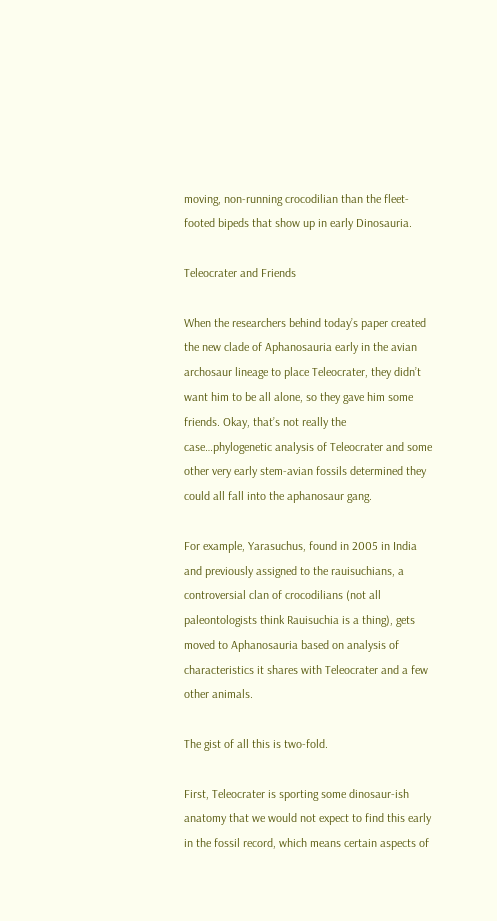moving, non-running crocodilian than the fleet-footed bipeds that show up in early Dinosauria.

Teleocrater and Friends

When the researchers behind today’s paper created the new clade of Aphanosauria early in the avian archosaur lineage to place Teleocrater, they didn’t want him to be all alone, so they gave him some friends. Okay, that’s not really the case…phylogenetic analysis of Teleocrater and some other very early stem-avian fossils determined they could all fall into the aphanosaur gang.

For example, Yarasuchus, found in 2005 in India and previously assigned to the rauisuchians, a controversial clan of crocodilians (not all paleontologists think Rauisuchia is a thing), gets moved to Aphanosauria based on analysis of characteristics it shares with Teleocrater and a few other animals.

The gist of all this is two-fold.

First, Teleocrater is sporting some dinosaur-ish anatomy that we would not expect to find this early in the fossil record, which means certain aspects of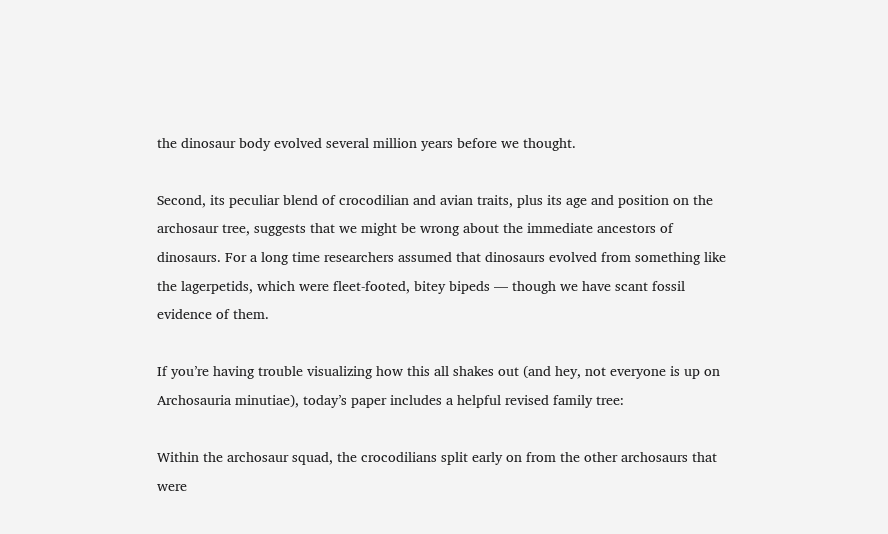the dinosaur body evolved several million years before we thought.

Second, its peculiar blend of crocodilian and avian traits, plus its age and position on the archosaur tree, suggests that we might be wrong about the immediate ancestors of dinosaurs. For a long time researchers assumed that dinosaurs evolved from something like the lagerpetids, which were fleet-footed, bitey bipeds — though we have scant fossil evidence of them.

If you’re having trouble visualizing how this all shakes out (and hey, not everyone is up on Archosauria minutiae), today’s paper includes a helpful revised family tree:

Within the archosaur squad, the crocodilians split early on from the other archosaurs that were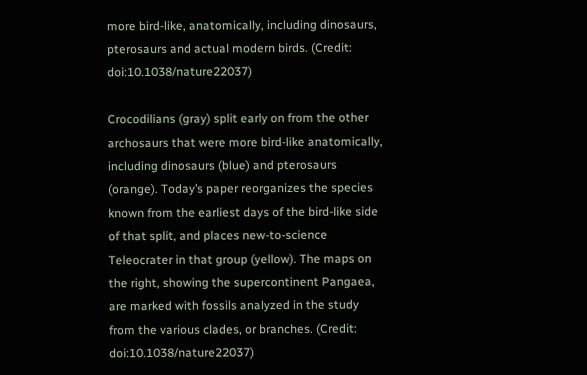more bird-like, anatomically, including dinosaurs, pterosaurs and actual modern birds. (Credit: doi:10.1038/nature22037)

Crocodilians (gray) split early on from the other archosaurs that were more bird-like anatomically, including dinosaurs (blue) and pterosaurs (orange). Today’s paper reorganizes the species known from the earliest days of the bird-like side of that split, and places new-to-science Teleocrater in that group (yellow). The maps on the right, showing the supercontinent Pangaea, are marked with fossils analyzed in the study from the various clades, or branches. (Credit: doi:10.1038/nature22037)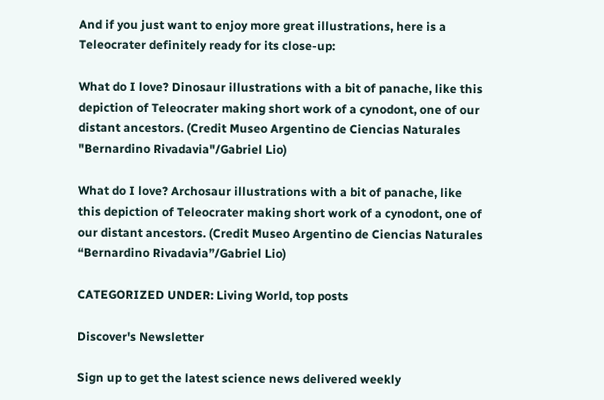And if you just want to enjoy more great illustrations, here is a Teleocrater definitely ready for its close-up:

What do I love? Dinosaur illustrations with a bit of panache, like this depiction of Teleocrater making short work of a cynodont, one of our distant ancestors. (Credit Museo Argentino de Ciencias Naturales "Bernardino Rivadavia"/Gabriel Lio)

What do I love? Archosaur illustrations with a bit of panache, like this depiction of Teleocrater making short work of a cynodont, one of our distant ancestors. (Credit Museo Argentino de Ciencias Naturales “Bernardino Rivadavia”/Gabriel Lio)

CATEGORIZED UNDER: Living World, top posts

Discover's Newsletter

Sign up to get the latest science news delivered weekly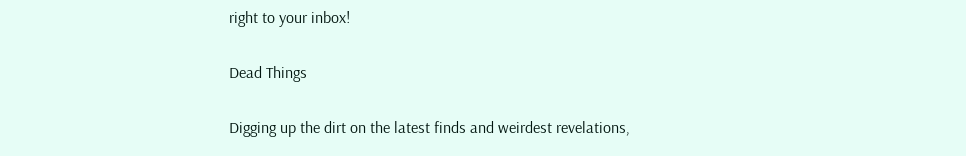right to your inbox!

Dead Things

Digging up the dirt on the latest finds and weirdest revelations,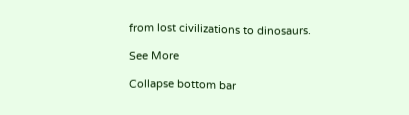from lost civilizations to dinosaurs.

See More

Collapse bottom bar